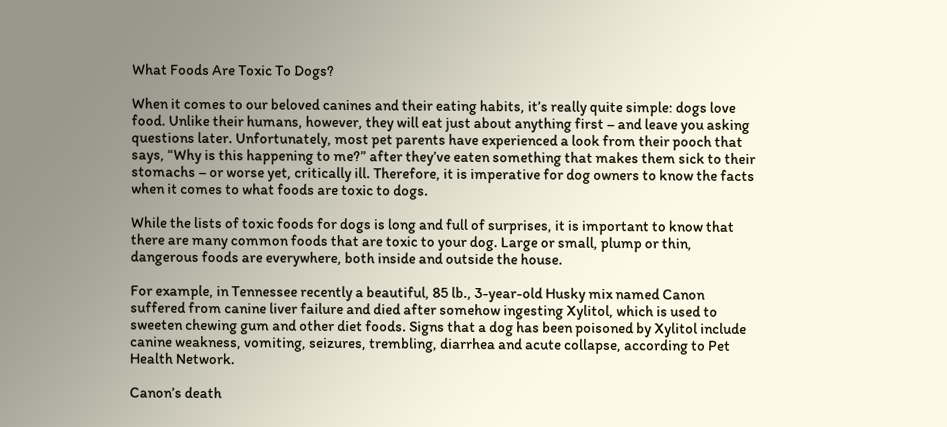What Foods Are Toxic To Dogs?

When it comes to our beloved canines and their eating habits, it’s really quite simple: dogs love food. Unlike their humans, however, they will eat just about anything first – and leave you asking questions later. Unfortunately, most pet parents have experienced a look from their pooch that says, “Why is this happening to me?” after they’ve eaten something that makes them sick to their stomachs – or worse yet, critically ill. Therefore, it is imperative for dog owners to know the facts when it comes to what foods are toxic to dogs.

While the lists of toxic foods for dogs is long and full of surprises, it is important to know that there are many common foods that are toxic to your dog. Large or small, plump or thin, dangerous foods are everywhere, both inside and outside the house.

For example, in Tennessee recently a beautiful, 85 lb., 3-year-old Husky mix named Canon suffered from canine liver failure and died after somehow ingesting Xylitol, which is used to sweeten chewing gum and other diet foods. Signs that a dog has been poisoned by Xylitol include canine weakness, vomiting, seizures, trembling, diarrhea and acute collapse, according to Pet Health Network.

Canon’s death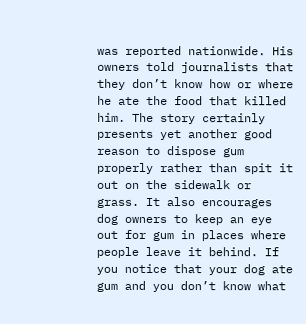was reported nationwide. His owners told journalists that they don’t know how or where he ate the food that killed him. The story certainly presents yet another good reason to dispose gum properly rather than spit it out on the sidewalk or grass. It also encourages dog owners to keep an eye out for gum in places where people leave it behind. If you notice that your dog ate gum and you don’t know what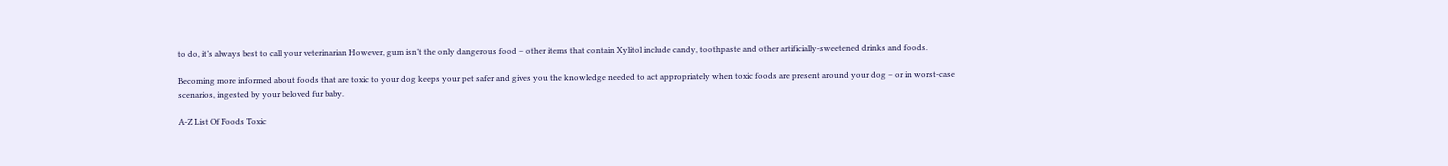to do, it’s always best to call your veterinarian However, gum isn’t the only dangerous food – other items that contain Xylitol include candy, toothpaste and other artificially-sweetened drinks and foods.

Becoming more informed about foods that are toxic to your dog keeps your pet safer and gives you the knowledge needed to act appropriately when toxic foods are present around your dog – or in worst-case scenarios, ingested by your beloved fur baby.

A-Z List Of Foods Toxic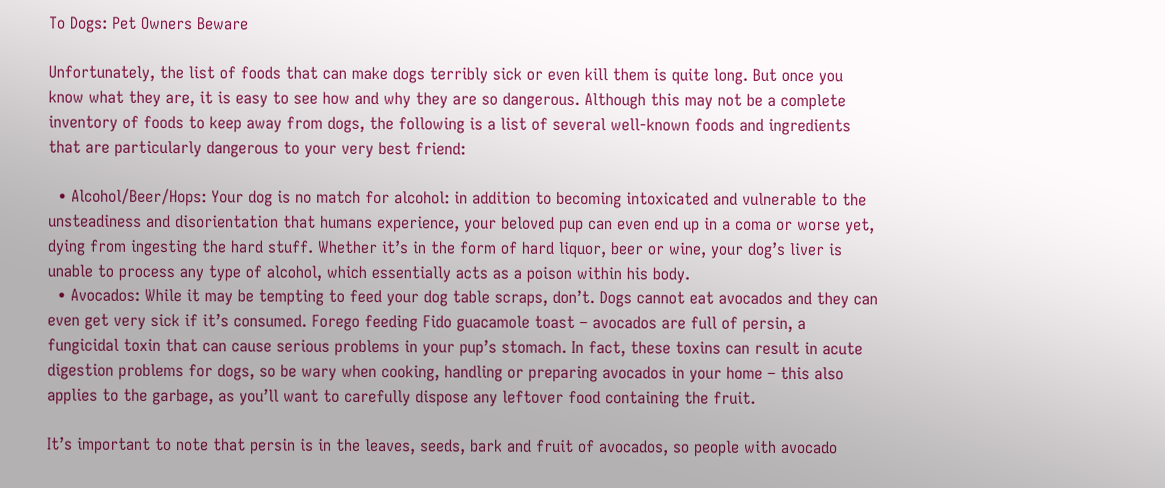To Dogs: Pet Owners Beware

Unfortunately, the list of foods that can make dogs terribly sick or even kill them is quite long. But once you know what they are, it is easy to see how and why they are so dangerous. Although this may not be a complete inventory of foods to keep away from dogs, the following is a list of several well-known foods and ingredients that are particularly dangerous to your very best friend:

  • Alcohol/Beer/Hops: Your dog is no match for alcohol: in addition to becoming intoxicated and vulnerable to the unsteadiness and disorientation that humans experience, your beloved pup can even end up in a coma or worse yet, dying from ingesting the hard stuff. Whether it’s in the form of hard liquor, beer or wine, your dog’s liver is unable to process any type of alcohol, which essentially acts as a poison within his body.
  • Avocados: While it may be tempting to feed your dog table scraps, don’t. Dogs cannot eat avocados and they can even get very sick if it’s consumed. Forego feeding Fido guacamole toast – avocados are full of persin, a fungicidal toxin that can cause serious problems in your pup’s stomach. In fact, these toxins can result in acute digestion problems for dogs, so be wary when cooking, handling or preparing avocados in your home – this also applies to the garbage, as you’ll want to carefully dispose any leftover food containing the fruit.

It’s important to note that persin is in the leaves, seeds, bark and fruit of avocados, so people with avocado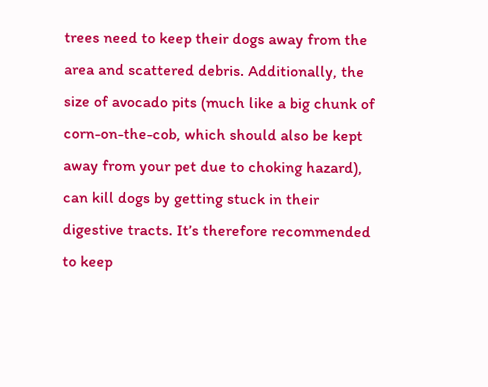trees need to keep their dogs away from the area and scattered debris. Additionally, the size of avocado pits (much like a big chunk of corn-on-the-cob, which should also be kept away from your pet due to choking hazard), can kill dogs by getting stuck in their digestive tracts. It’s therefore recommended to keep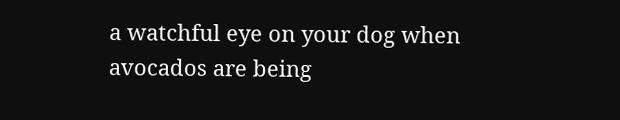a watchful eye on your dog when avocados are being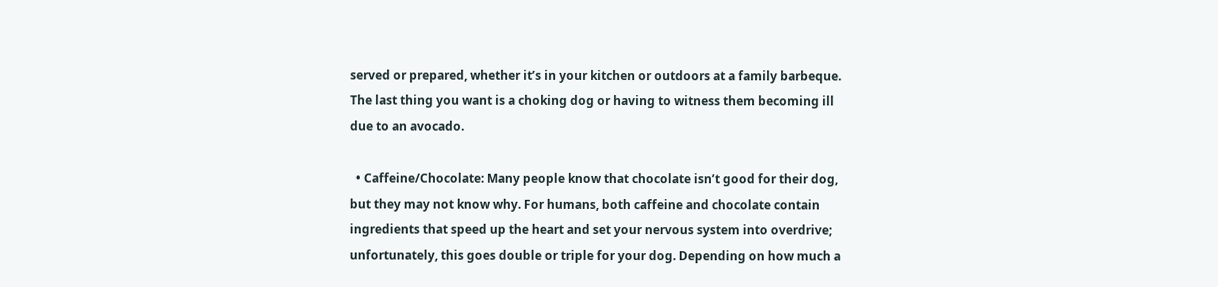served or prepared, whether it’s in your kitchen or outdoors at a family barbeque. The last thing you want is a choking dog or having to witness them becoming ill due to an avocado.

  • Caffeine/Chocolate: Many people know that chocolate isn’t good for their dog, but they may not know why. For humans, both caffeine and chocolate contain ingredients that speed up the heart and set your nervous system into overdrive; unfortunately, this goes double or triple for your dog. Depending on how much a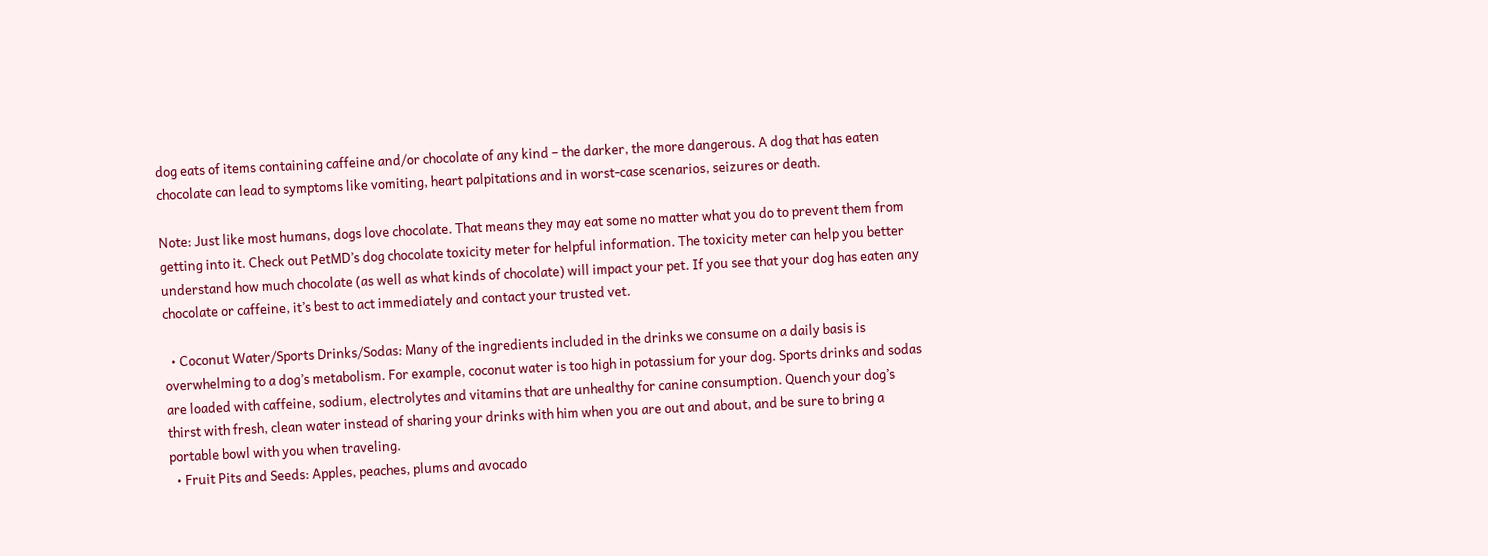dog eats of items containing caffeine and/or chocolate of any kind – the darker, the more dangerous. A dog that has eaten chocolate can lead to symptoms like vomiting, heart palpitations and in worst-case scenarios, seizures or death.

Note: Just like most humans, dogs love chocolate. That means they may eat some no matter what you do to prevent them from getting into it. Check out PetMD’s dog chocolate toxicity meter for helpful information. The toxicity meter can help you better understand how much chocolate (as well as what kinds of chocolate) will impact your pet. If you see that your dog has eaten any chocolate or caffeine, it’s best to act immediately and contact your trusted vet.

  • Coconut Water/Sports Drinks/Sodas: Many of the ingredients included in the drinks we consume on a daily basis is overwhelming to a dog’s metabolism. For example, coconut water is too high in potassium for your dog. Sports drinks and sodas are loaded with caffeine, sodium, electrolytes and vitamins that are unhealthy for canine consumption. Quench your dog’s thirst with fresh, clean water instead of sharing your drinks with him when you are out and about, and be sure to bring a portable bowl with you when traveling.
  • Fruit Pits and Seeds: Apples, peaches, plums and avocado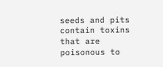seeds and pits contain toxins that are poisonous to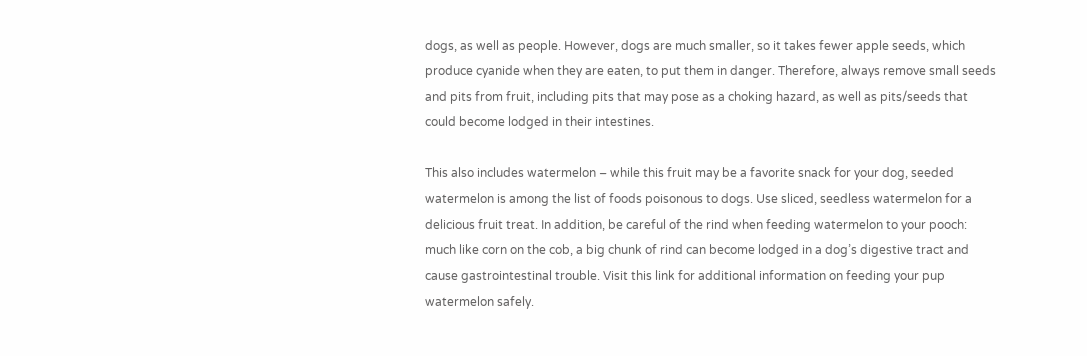dogs, as well as people. However, dogs are much smaller, so it takes fewer apple seeds, which produce cyanide when they are eaten, to put them in danger. Therefore, always remove small seeds and pits from fruit, including pits that may pose as a choking hazard, as well as pits/seeds that could become lodged in their intestines.

This also includes watermelon – while this fruit may be a favorite snack for your dog, seeded watermelon is among the list of foods poisonous to dogs. Use sliced, seedless watermelon for a delicious fruit treat. In addition, be careful of the rind when feeding watermelon to your pooch: much like corn on the cob, a big chunk of rind can become lodged in a dog’s digestive tract and cause gastrointestinal trouble. Visit this link for additional information on feeding your pup watermelon safely.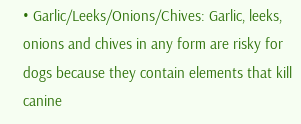• Garlic/Leeks/Onions/Chives: Garlic, leeks, onions and chives in any form are risky for dogs because they contain elements that kill canine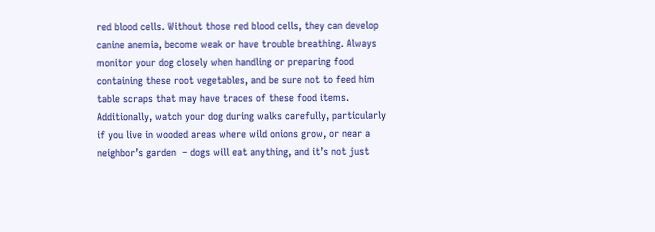red blood cells. Without those red blood cells, they can develop canine anemia, become weak or have trouble breathing. Always monitor your dog closely when handling or preparing food containing these root vegetables, and be sure not to feed him table scraps that may have traces of these food items. Additionally, watch your dog during walks carefully, particularly if you live in wooded areas where wild onions grow, or near a neighbor’s garden  – dogs will eat anything, and it’s not just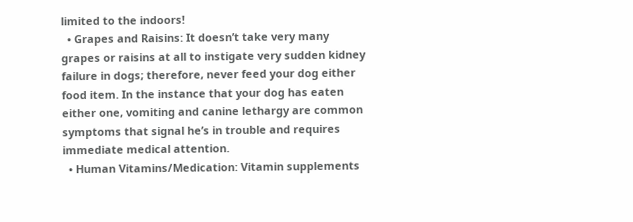limited to the indoors!
  • Grapes and Raisins: It doesn’t take very many grapes or raisins at all to instigate very sudden kidney failure in dogs; therefore, never feed your dog either food item. In the instance that your dog has eaten either one, vomiting and canine lethargy are common symptoms that signal he’s in trouble and requires immediate medical attention.
  • Human Vitamins/Medication: Vitamin supplements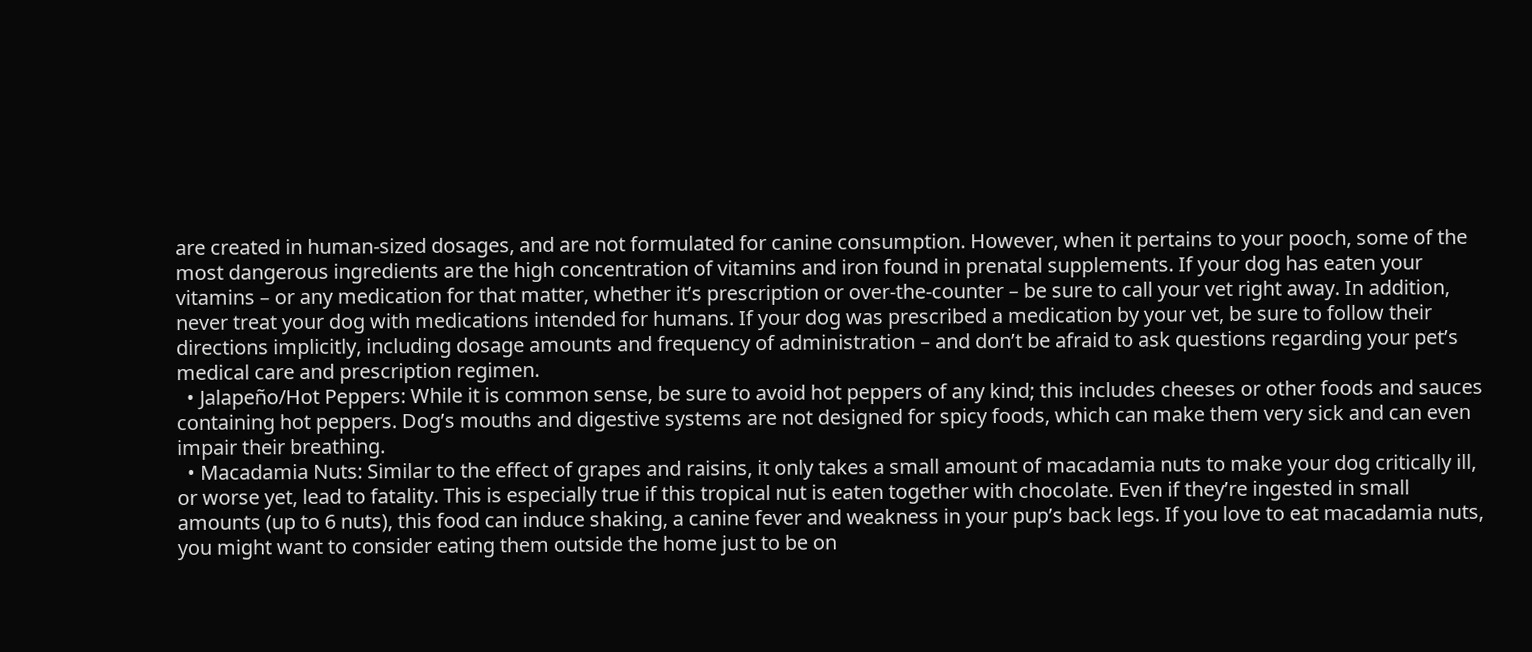are created in human-sized dosages, and are not formulated for canine consumption. However, when it pertains to your pooch, some of the most dangerous ingredients are the high concentration of vitamins and iron found in prenatal supplements. If your dog has eaten your vitamins – or any medication for that matter, whether it’s prescription or over-the-counter – be sure to call your vet right away. In addition, never treat your dog with medications intended for humans. If your dog was prescribed a medication by your vet, be sure to follow their directions implicitly, including dosage amounts and frequency of administration – and don’t be afraid to ask questions regarding your pet’s medical care and prescription regimen.
  • Jalapeño/Hot Peppers: While it is common sense, be sure to avoid hot peppers of any kind; this includes cheeses or other foods and sauces containing hot peppers. Dog’s mouths and digestive systems are not designed for spicy foods, which can make them very sick and can even impair their breathing.
  • Macadamia Nuts: Similar to the effect of grapes and raisins, it only takes a small amount of macadamia nuts to make your dog critically ill, or worse yet, lead to fatality. This is especially true if this tropical nut is eaten together with chocolate. Even if they’re ingested in small amounts (up to 6 nuts), this food can induce shaking, a canine fever and weakness in your pup’s back legs. If you love to eat macadamia nuts, you might want to consider eating them outside the home just to be on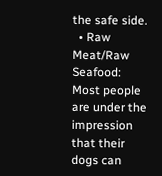the safe side.
  • Raw Meat/Raw Seafood: Most people are under the impression that their dogs can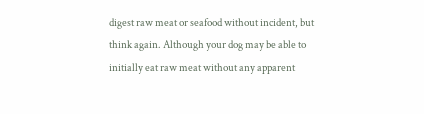digest raw meat or seafood without incident, but think again. Although your dog may be able to initially eat raw meat without any apparent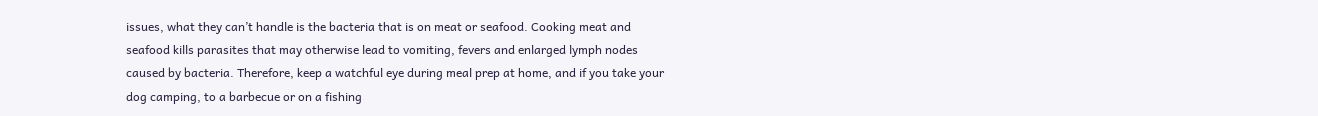issues, what they can’t handle is the bacteria that is on meat or seafood. Cooking meat and seafood kills parasites that may otherwise lead to vomiting, fevers and enlarged lymph nodes caused by bacteria. Therefore, keep a watchful eye during meal prep at home, and if you take your dog camping, to a barbecue or on a fishing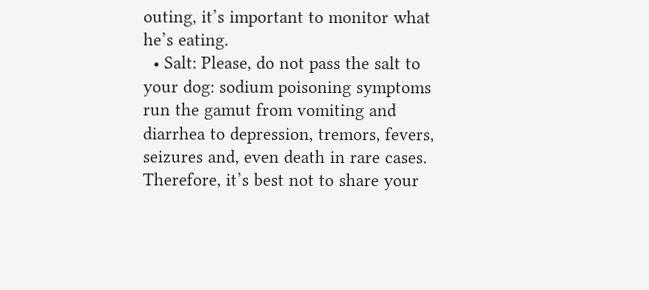outing, it’s important to monitor what he’s eating.
  • Salt: Please, do not pass the salt to your dog: sodium poisoning symptoms run the gamut from vomiting and diarrhea to depression, tremors, fevers, seizures and, even death in rare cases. Therefore, it’s best not to share your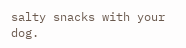salty snacks with your dog.